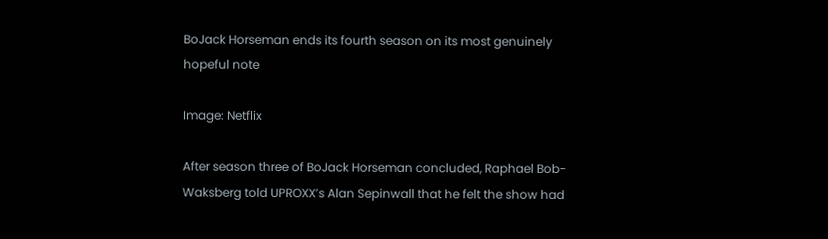BoJack Horseman ends its fourth season on its most genuinely hopeful note

Image: Netflix

After season three of BoJack Horseman concluded, Raphael Bob-Waksberg told UPROXX’s Alan Sepinwall that he felt the show had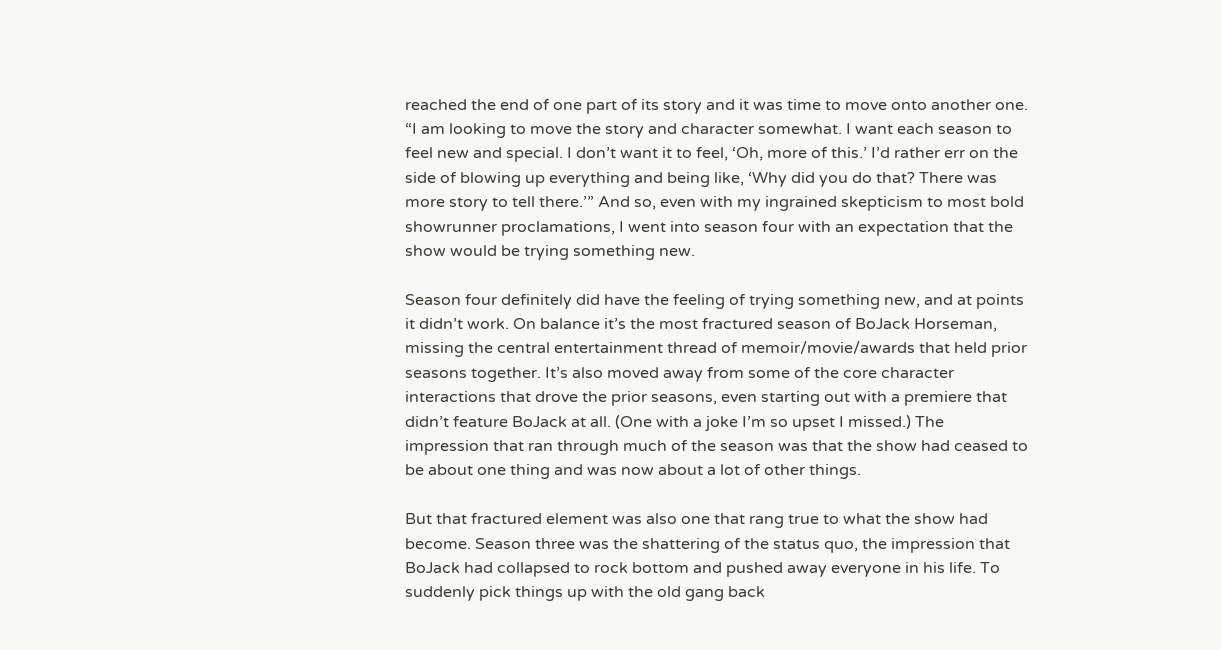reached the end of one part of its story and it was time to move onto another one. “I am looking to move the story and character somewhat. I want each season to feel new and special. I don’t want it to feel, ‘Oh, more of this.’ I’d rather err on the side of blowing up everything and being like, ‘Why did you do that? There was more story to tell there.’” And so, even with my ingrained skepticism to most bold showrunner proclamations, I went into season four with an expectation that the show would be trying something new.

Season four definitely did have the feeling of trying something new, and at points it didn’t work. On balance it’s the most fractured season of BoJack Horseman, missing the central entertainment thread of memoir/movie/awards that held prior seasons together. It’s also moved away from some of the core character interactions that drove the prior seasons, even starting out with a premiere that didn’t feature BoJack at all. (One with a joke I’m so upset I missed.) The impression that ran through much of the season was that the show had ceased to be about one thing and was now about a lot of other things.

But that fractured element was also one that rang true to what the show had become. Season three was the shattering of the status quo, the impression that BoJack had collapsed to rock bottom and pushed away everyone in his life. To suddenly pick things up with the old gang back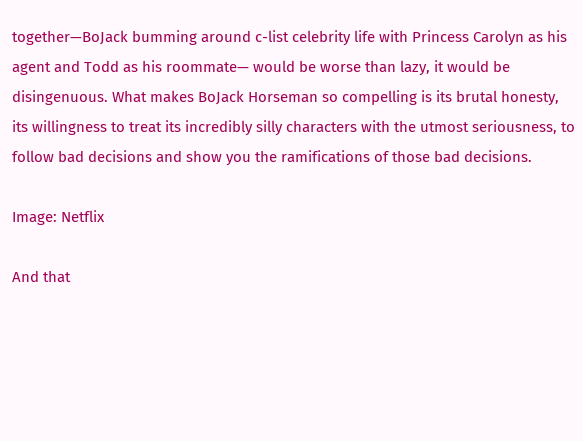together—BoJack bumming around c-list celebrity life with Princess Carolyn as his agent and Todd as his roommate— would be worse than lazy, it would be disingenuous. What makes BoJack Horseman so compelling is its brutal honesty, its willingness to treat its incredibly silly characters with the utmost seriousness, to follow bad decisions and show you the ramifications of those bad decisions.

Image: Netflix

And that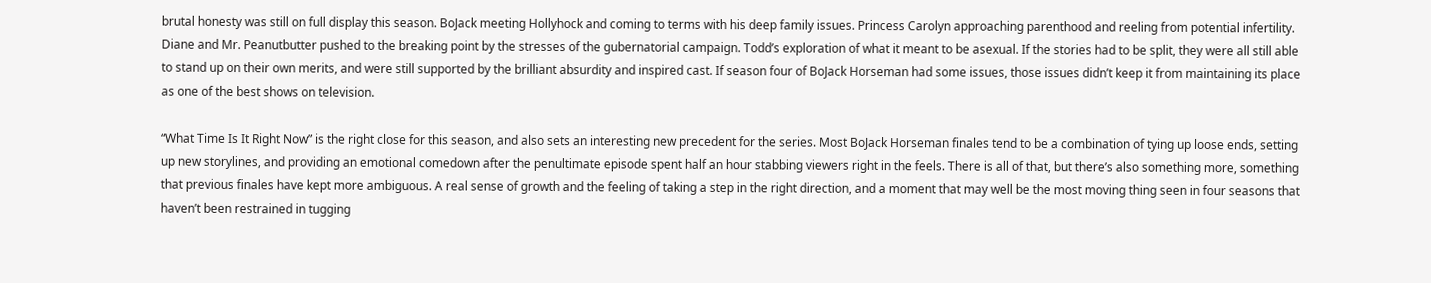brutal honesty was still on full display this season. BoJack meeting Hollyhock and coming to terms with his deep family issues. Princess Carolyn approaching parenthood and reeling from potential infertility. Diane and Mr. Peanutbutter pushed to the breaking point by the stresses of the gubernatorial campaign. Todd’s exploration of what it meant to be asexual. If the stories had to be split, they were all still able to stand up on their own merits, and were still supported by the brilliant absurdity and inspired cast. If season four of BoJack Horseman had some issues, those issues didn’t keep it from maintaining its place as one of the best shows on television.

“What Time Is It Right Now” is the right close for this season, and also sets an interesting new precedent for the series. Most BoJack Horseman finales tend to be a combination of tying up loose ends, setting up new storylines, and providing an emotional comedown after the penultimate episode spent half an hour stabbing viewers right in the feels. There is all of that, but there’s also something more, something that previous finales have kept more ambiguous. A real sense of growth and the feeling of taking a step in the right direction, and a moment that may well be the most moving thing seen in four seasons that haven’t been restrained in tugging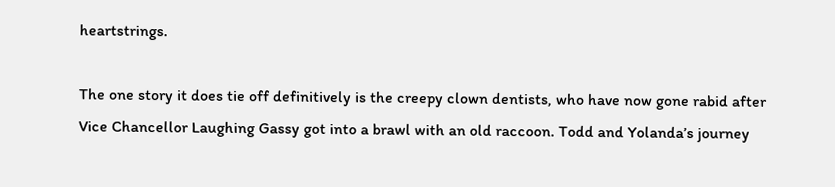heartstrings.

The one story it does tie off definitively is the creepy clown dentists, who have now gone rabid after Vice Chancellor Laughing Gassy got into a brawl with an old raccoon. Todd and Yolanda’s journey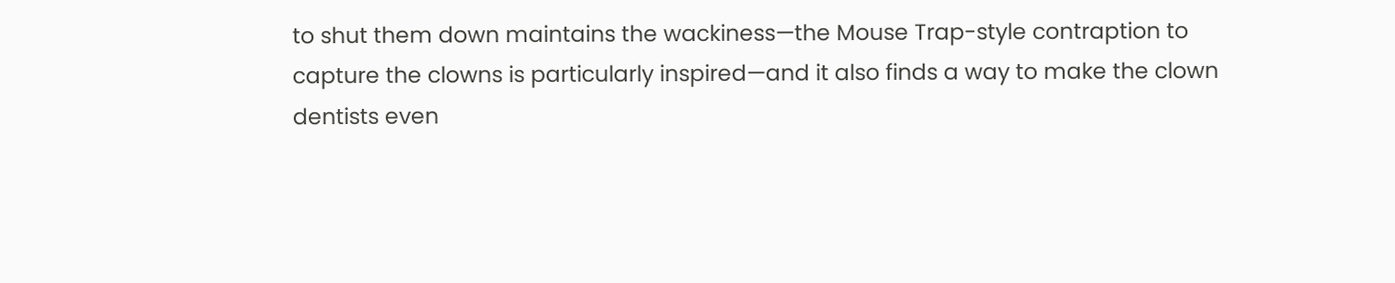to shut them down maintains the wackiness—the Mouse Trap-style contraption to capture the clowns is particularly inspired—and it also finds a way to make the clown dentists even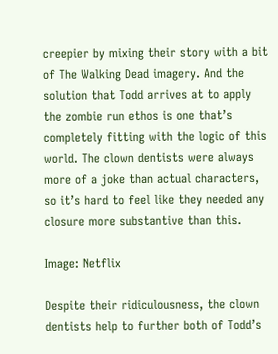creepier by mixing their story with a bit of The Walking Dead imagery. And the solution that Todd arrives at to apply the zombie run ethos is one that’s completely fitting with the logic of this world. The clown dentists were always more of a joke than actual characters, so it’s hard to feel like they needed any closure more substantive than this.

Image: Netflix

Despite their ridiculousness, the clown dentists help to further both of Todd’s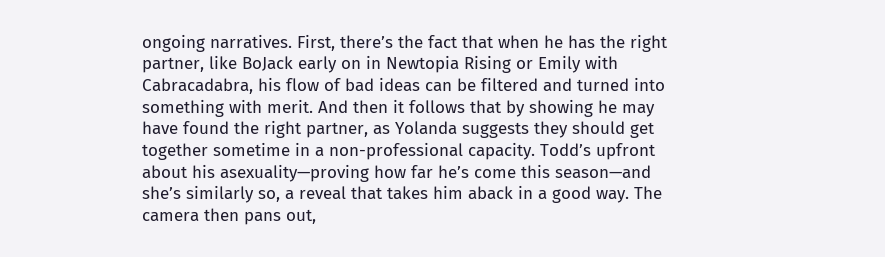ongoing narratives. First, there’s the fact that when he has the right partner, like BoJack early on in Newtopia Rising or Emily with Cabracadabra, his flow of bad ideas can be filtered and turned into something with merit. And then it follows that by showing he may have found the right partner, as Yolanda suggests they should get together sometime in a non-professional capacity. Todd’s upfront about his asexuality—proving how far he’s come this season—and she’s similarly so, a reveal that takes him aback in a good way. The camera then pans out,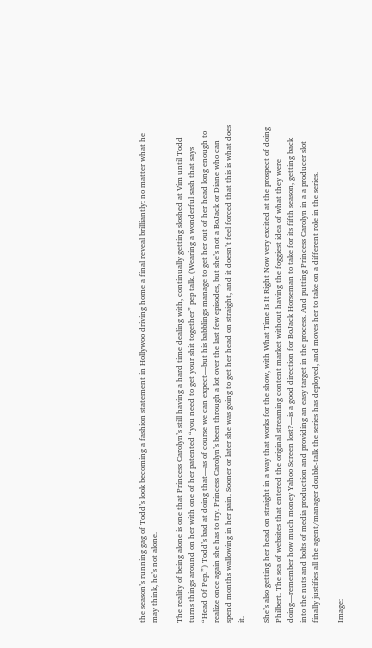the season’s running gag of Todd’s look becoming a fashion statement in Hollywoo driving home a final reveal brilliantly: no matter what he may think, he’s not alone.

The reality of being alone is one that Princess Carolyn’s still having a hard time dealing with, continually getting sloshed at Vim until Todd turns things around on her with one of her patented “you need to get your shit together” pep talk. (Wearing a wonderful sash that says “Head Of Pep.”) Todd’s bad at doing that—as of course we can expect—but his babblings manage to get her out of her head long enough to realize once again she has to try. Princess Carolyn’s been through a lot over the last few episodes, but she’s not a BoJack or Diane who can spend months wallowing in her pain. Sooner or later she was going to get her head on straight, and it doesn’t feel forced that this is what does it.

She’s also getting her head on straight in a way that works for the show, with What Time Is It Right Now very excited at the prospect of doing Philbert. The sea of websites that entered the original streaming content market without having the foggiest idea of what they were doing—remember how much money Yahoo Screen lost?—is a good direction for BoJack Horseman to take for its fifth season, getting back into the nuts and bolts of media production and providing an easy target in the process. And putting Princess Carolyn in a a producer slot finally justifies all the agent/manager double-talk the series has deployed, and moves her to take on a different role in the series.

Image: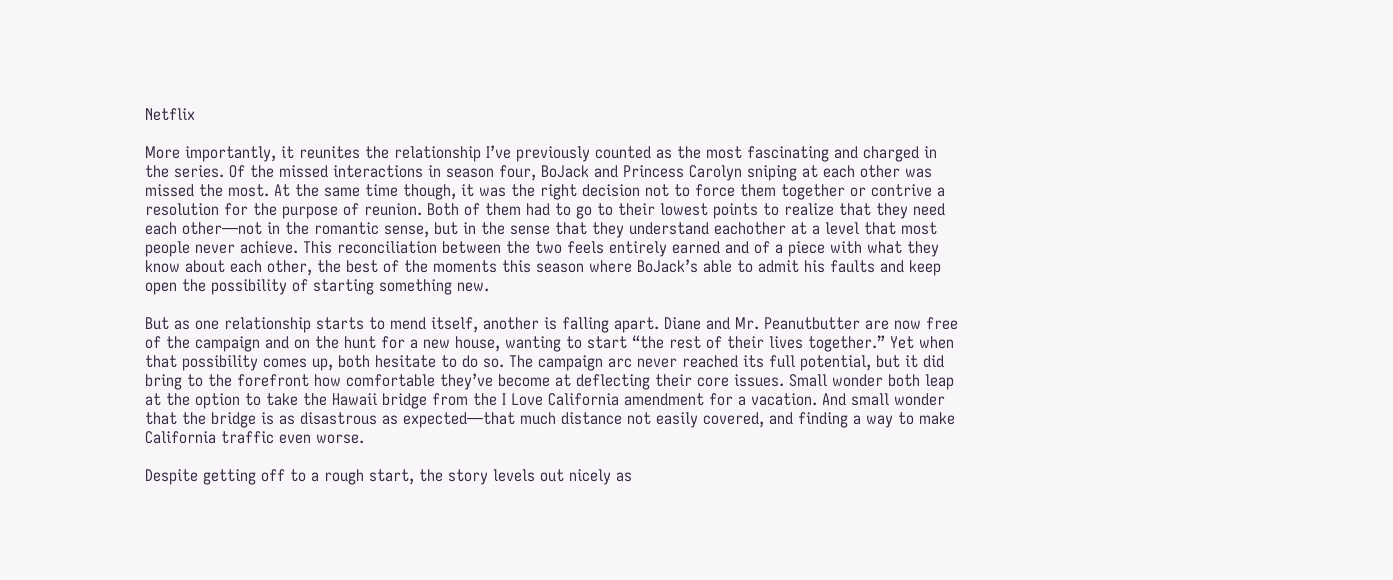Netflix

More importantly, it reunites the relationship I’ve previously counted as the most fascinating and charged in the series. Of the missed interactions in season four, BoJack and Princess Carolyn sniping at each other was missed the most. At the same time though, it was the right decision not to force them together or contrive a resolution for the purpose of reunion. Both of them had to go to their lowest points to realize that they need each other—not in the romantic sense, but in the sense that they understand eachother at a level that most people never achieve. This reconciliation between the two feels entirely earned and of a piece with what they know about each other, the best of the moments this season where BoJack’s able to admit his faults and keep open the possibility of starting something new.

But as one relationship starts to mend itself, another is falling apart. Diane and Mr. Peanutbutter are now free of the campaign and on the hunt for a new house, wanting to start “the rest of their lives together.” Yet when that possibility comes up, both hesitate to do so. The campaign arc never reached its full potential, but it did bring to the forefront how comfortable they’ve become at deflecting their core issues. Small wonder both leap at the option to take the Hawaii bridge from the I Love California amendment for a vacation. And small wonder that the bridge is as disastrous as expected—that much distance not easily covered, and finding a way to make California traffic even worse.

Despite getting off to a rough start, the story levels out nicely as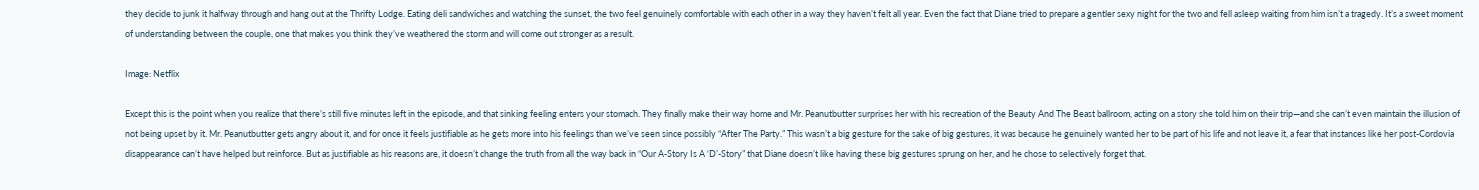they decide to junk it halfway through and hang out at the Thrifty Lodge. Eating deli sandwiches and watching the sunset, the two feel genuinely comfortable with each other in a way they haven’t felt all year. Even the fact that Diane tried to prepare a gentler sexy night for the two and fell asleep waiting from him isn’t a tragedy. It’s a sweet moment of understanding between the couple, one that makes you think they’ve weathered the storm and will come out stronger as a result.

Image: Netflix

Except this is the point when you realize that there’s still five minutes left in the episode, and that sinking feeling enters your stomach. They finally make their way home and Mr. Peanutbutter surprises her with his recreation of the Beauty And The Beast ballroom, acting on a story she told him on their trip—and she can’t even maintain the illusion of not being upset by it. Mr. Peanutbutter gets angry about it, and for once it feels justifiable as he gets more into his feelings than we’ve seen since possibly “After The Party.” This wasn’t a big gesture for the sake of big gestures, it was because he genuinely wanted her to be part of his life and not leave it, a fear that instances like her post-Cordovia disappearance can’t have helped but reinforce. But as justifiable as his reasons are, it doesn’t change the truth from all the way back in “Our A-Story Is A ‘D’-Story” that Diane doesn’t like having these big gestures sprung on her, and he chose to selectively forget that.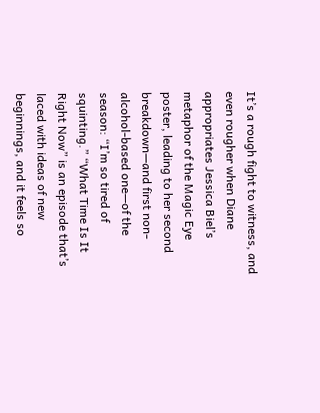It’s a rough fight to witness, and even rougher when Diane appropriates Jessica Biel’s metaphor of the Magic Eye poster, leading to her second breakdown—and first non-alcohol-based one—of the season: “I’m so tired of squinting.” “What Time Is It Right Now” is an episode that’s laced with ideas of new beginnings, and it feels so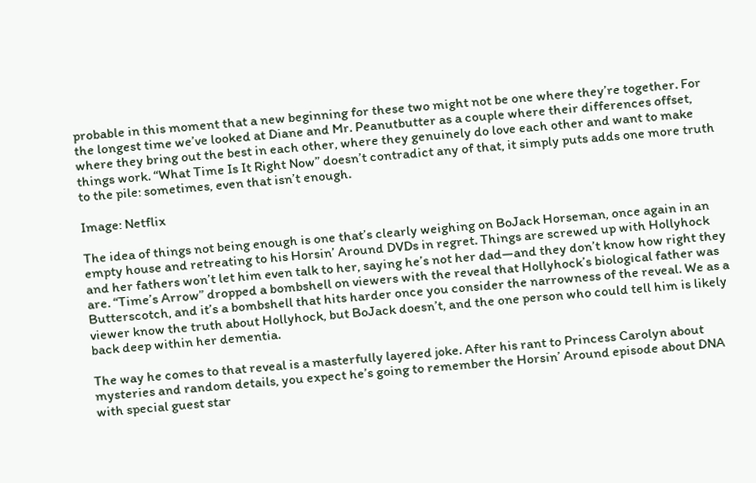probable in this moment that a new beginning for these two might not be one where they’re together. For the longest time we’ve looked at Diane and Mr. Peanutbutter as a couple where their differences offset, where they bring out the best in each other, where they genuinely do love each other and want to make things work. “What Time Is It Right Now” doesn’t contradict any of that, it simply puts adds one more truth to the pile: sometimes, even that isn’t enough.

Image: Netflix

The idea of things not being enough is one that’s clearly weighing on BoJack Horseman, once again in an empty house and retreating to his Horsin’ Around DVDs in regret. Things are screwed up with Hollyhock and her fathers won’t let him even talk to her, saying he’s not her dad—and they don’t know how right they are. “Time’s Arrow” dropped a bombshell on viewers with the reveal that Hollyhock’s biological father was Butterscotch, and it’s a bombshell that hits harder once you consider the narrowness of the reveal. We as a viewer know the truth about Hollyhock, but BoJack doesn’t, and the one person who could tell him is likely back deep within her dementia.

The way he comes to that reveal is a masterfully layered joke. After his rant to Princess Carolyn about mysteries and random details, you expect he’s going to remember the Horsin’ Around episode about DNA with special guest star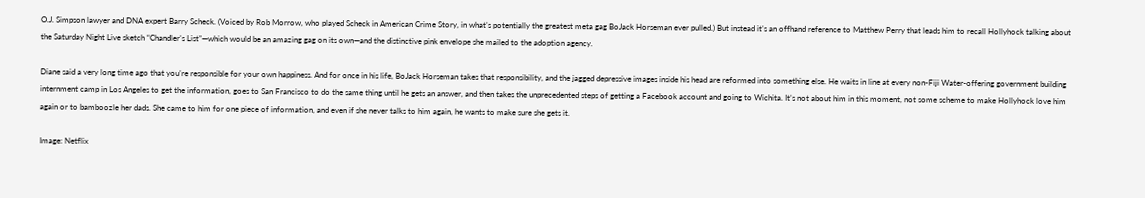O.J. Simpson lawyer and DNA expert Barry Scheck. (Voiced by Rob Morrow, who played Scheck in American Crime Story, in what’s potentially the greatest meta gag BoJack Horseman ever pulled.) But instead it’s an offhand reference to Matthew Perry that leads him to recall Hollyhock talking about the Saturday Night Live sketch “Chandler’s List”—which would be an amazing gag on its own—and the distinctive pink envelope she mailed to the adoption agency.

Diane said a very long time ago that you’re responsible for your own happiness. And for once in his life, BoJack Horseman takes that responsibility, and the jagged depressive images inside his head are reformed into something else. He waits in line at every non-Fiji Water-offering government building internment camp in Los Angeles to get the information, goes to San Francisco to do the same thing until he gets an answer, and then takes the unprecedented steps of getting a Facebook account and going to Wichita. It’s not about him in this moment, not some scheme to make Hollyhock love him again or to bamboozle her dads. She came to him for one piece of information, and even if she never talks to him again, he wants to make sure she gets it.

Image: Netflix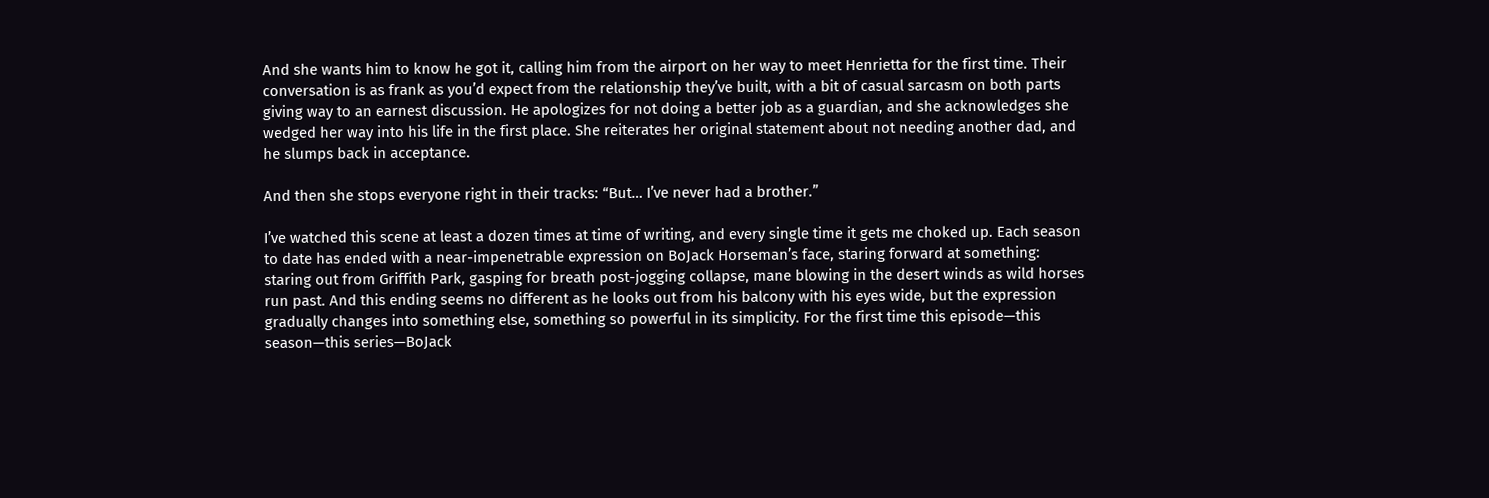And she wants him to know he got it, calling him from the airport on her way to meet Henrietta for the first time. Their conversation is as frank as you’d expect from the relationship they’ve built, with a bit of casual sarcasm on both parts giving way to an earnest discussion. He apologizes for not doing a better job as a guardian, and she acknowledges she wedged her way into his life in the first place. She reiterates her original statement about not needing another dad, and he slumps back in acceptance.

And then she stops everyone right in their tracks: “But… I’ve never had a brother.”

I’ve watched this scene at least a dozen times at time of writing, and every single time it gets me choked up. Each season to date has ended with a near-impenetrable expression on BoJack Horseman’s face, staring forward at something: staring out from Griffith Park, gasping for breath post-jogging collapse, mane blowing in the desert winds as wild horses run past. And this ending seems no different as he looks out from his balcony with his eyes wide, but the expression gradually changes into something else, something so powerful in its simplicity. For the first time this episode—this season—this series—BoJack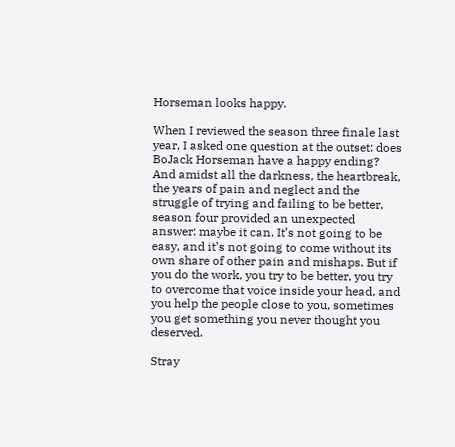Horseman looks happy.

When I reviewed the season three finale last year, I asked one question at the outset: does BoJack Horseman have a happy ending? And amidst all the darkness, the heartbreak, the years of pain and neglect and the struggle of trying and failing to be better, season four provided an unexpected answer: maybe it can. It’s not going to be easy, and it’s not going to come without its own share of other pain and mishaps. But if you do the work, you try to be better, you try to overcome that voice inside your head, and you help the people close to you, sometimes you get something you never thought you deserved.

Stray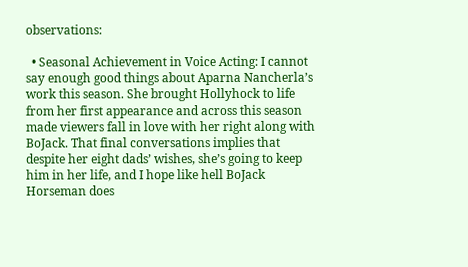observations:

  • Seasonal Achievement in Voice Acting: I cannot say enough good things about Aparna Nancherla’s work this season. She brought Hollyhock to life from her first appearance and across this season made viewers fall in love with her right along with BoJack. That final conversations implies that despite her eight dads’ wishes, she’s going to keep him in her life, and I hope like hell BoJack Horseman does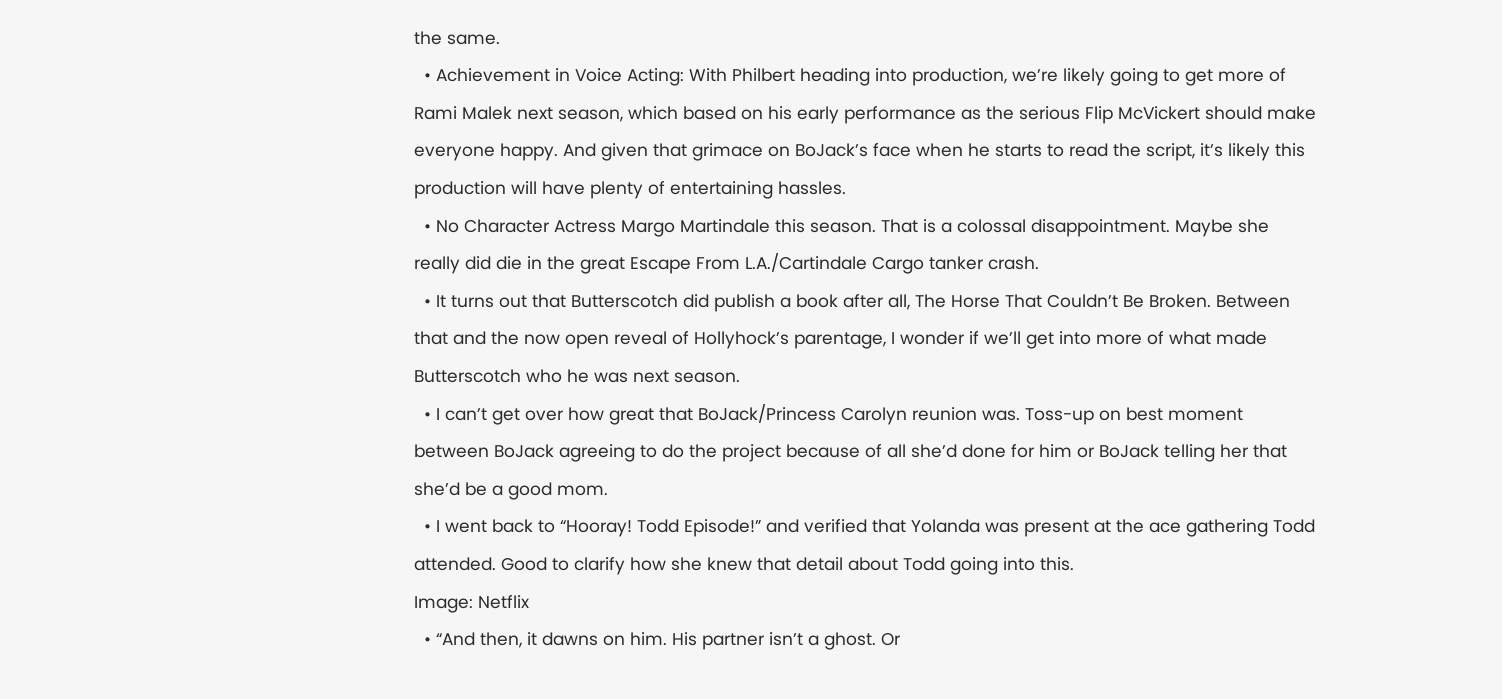the same.
  • Achievement in Voice Acting: With Philbert heading into production, we’re likely going to get more of Rami Malek next season, which based on his early performance as the serious Flip McVickert should make everyone happy. And given that grimace on BoJack’s face when he starts to read the script, it’s likely this production will have plenty of entertaining hassles.
  • No Character Actress Margo Martindale this season. That is a colossal disappointment. Maybe she really did die in the great Escape From L.A./Cartindale Cargo tanker crash.
  • It turns out that Butterscotch did publish a book after all, The Horse That Couldn’t Be Broken. Between that and the now open reveal of Hollyhock’s parentage, I wonder if we’ll get into more of what made Butterscotch who he was next season.
  • I can’t get over how great that BoJack/Princess Carolyn reunion was. Toss-up on best moment between BoJack agreeing to do the project because of all she’d done for him or BoJack telling her that she’d be a good mom.
  • I went back to “Hooray! Todd Episode!” and verified that Yolanda was present at the ace gathering Todd attended. Good to clarify how she knew that detail about Todd going into this.
Image: Netflix
  • “And then, it dawns on him. His partner isn’t a ghost. Or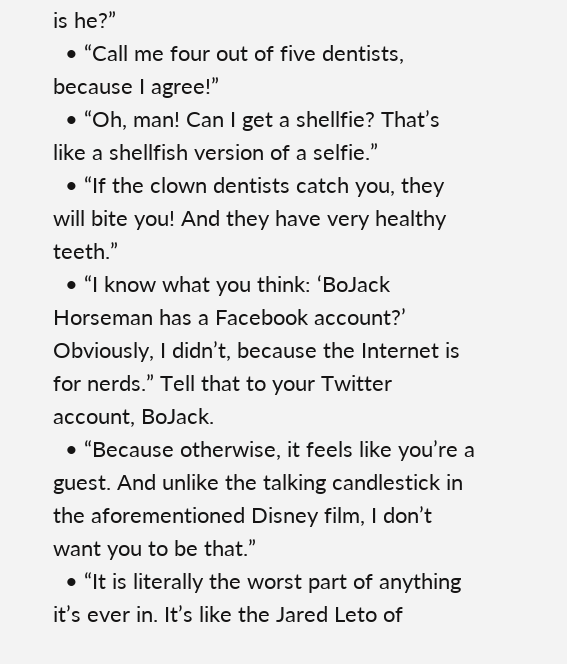is he?”
  • “Call me four out of five dentists, because I agree!”
  • “Oh, man! Can I get a shellfie? That’s like a shellfish version of a selfie.”
  • “If the clown dentists catch you, they will bite you! And they have very healthy teeth.”
  • “I know what you think: ‘BoJack Horseman has a Facebook account?’ Obviously, I didn’t, because the Internet is for nerds.” Tell that to your Twitter account, BoJack.
  • “Because otherwise, it feels like you’re a guest. And unlike the talking candlestick in the aforementioned Disney film, I don’t want you to be that.”
  • “It is literally the worst part of anything it’s ever in. It’s like the Jared Leto of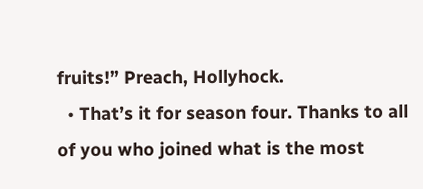fruits!” Preach, Hollyhock.
  • That’s it for season four. Thanks to all of you who joined what is the most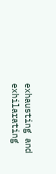exhausting and exhilarating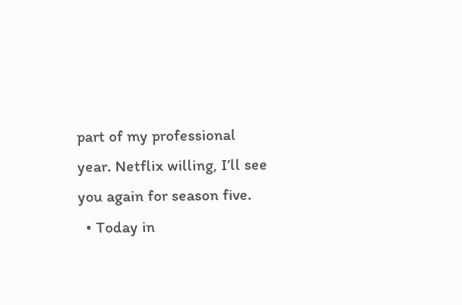part of my professional year. Netflix willing, I’ll see you again for season five.
  • Today in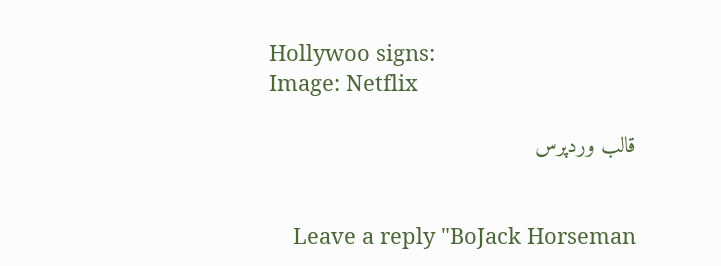Hollywoo signs:
Image: Netflix

قالب وردپرس


    Leave a reply "BoJack Horseman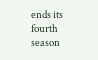ends its fourth season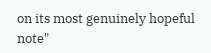on its most genuinely hopeful note"